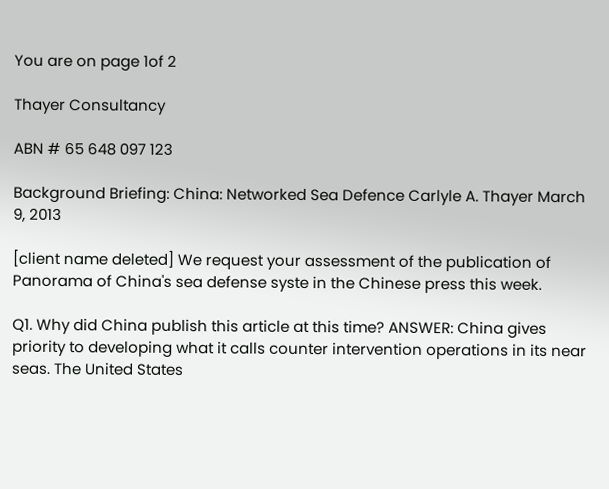You are on page 1of 2

Thayer Consultancy

ABN # 65 648 097 123

Background Briefing: China: Networked Sea Defence Carlyle A. Thayer March 9, 2013

[client name deleted] We request your assessment of the publication of Panorama of China's sea defense syste in the Chinese press this week.

Q1. Why did China publish this article at this time? ANSWER: China gives priority to developing what it calls counter intervention operations in its near seas. The United States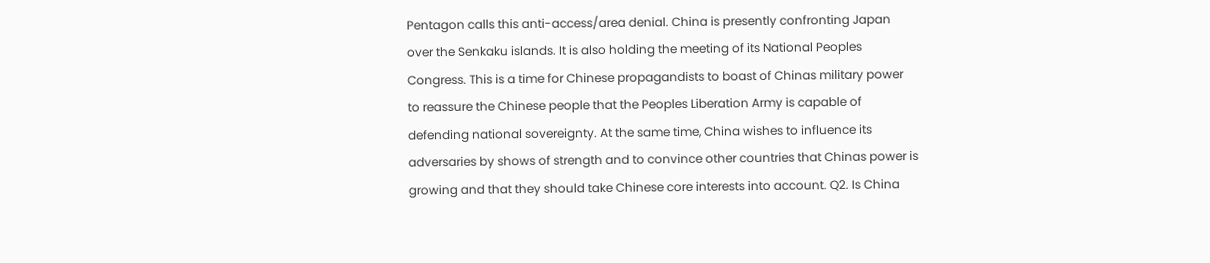Pentagon calls this anti-access/area denial. China is presently confronting Japan over the Senkaku islands. It is also holding the meeting of its National Peoples Congress. This is a time for Chinese propagandists to boast of Chinas military power to reassure the Chinese people that the Peoples Liberation Army is capable of defending national sovereignty. At the same time, China wishes to influence its adversaries by shows of strength and to convince other countries that Chinas power is growing and that they should take Chinese core interests into account. Q2. Is China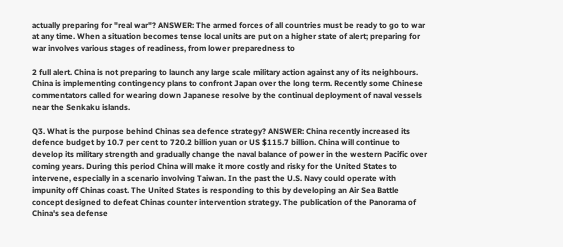actually preparing for "real war"? ANSWER: The armed forces of all countries must be ready to go to war at any time. When a situation becomes tense local units are put on a higher state of alert; preparing for war involves various stages of readiness, from lower preparedness to

2 full alert. China is not preparing to launch any large scale military action against any of its neighbours. China is implementing contingency plans to confront Japan over the long term. Recently some Chinese commentators called for wearing down Japanese resolve by the continual deployment of naval vessels near the Senkaku islands.

Q3. What is the purpose behind Chinas sea defence strategy? ANSWER: China recently increased its defence budget by 10.7 per cent to 720.2 billion yuan or US $115.7 billion. China will continue to develop its military strength and gradually change the naval balance of power in the western Pacific over coming years. During this period China will make it more costly and risky for the United States to intervene, especially in a scenario involving Taiwan. In the past the U.S. Navy could operate with impunity off Chinas coast. The United States is responding to this by developing an Air Sea Battle concept designed to defeat Chinas counter intervention strategy. The publication of the Panorama of China's sea defense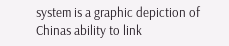system is a graphic depiction of Chinas ability to link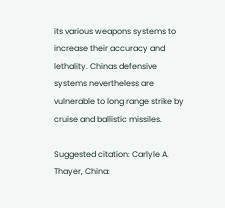its various weapons systems to increase their accuracy and lethality. Chinas defensive systems nevertheless are vulnerable to long range strike by cruise and ballistic missiles.

Suggested citation: Carlyle A. Thayer, China: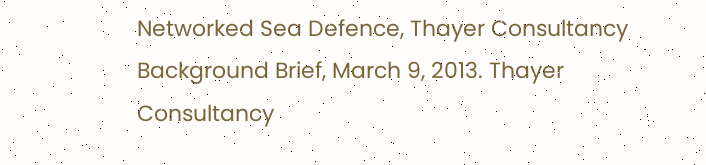Networked Sea Defence, Thayer Consultancy Background Brief, March 9, 2013. Thayer Consultancy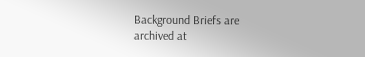Background Briefs are archived at